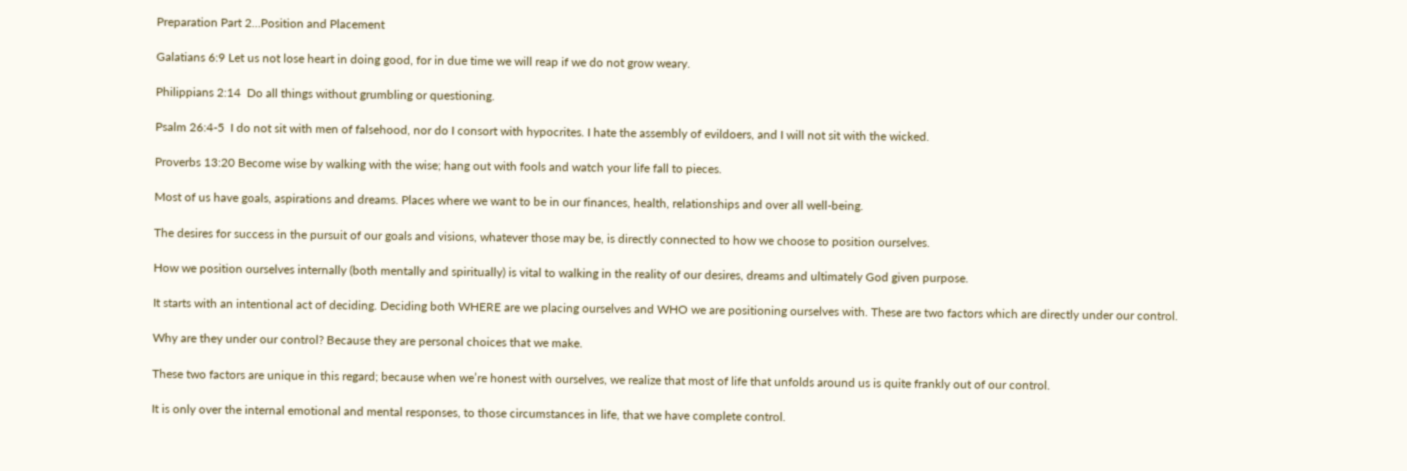Preparation Part 2…Position and Placement

Galatians 6:9 Let us not lose heart in doing good, for in due time we will reap if we do not grow weary.

Philippians 2:14  Do all things without grumbling or questioning.

Psalm 26:4-5  I do not sit with men of falsehood, nor do I consort with hypocrites. I hate the assembly of evildoers, and I will not sit with the wicked.

Proverbs 13:20 Become wise by walking with the wise; hang out with fools and watch your life fall to pieces.

Most of us have goals, aspirations and dreams. Places where we want to be in our finances, health, relationships and over all well-being.

The desires for success in the pursuit of our goals and visions, whatever those may be, is directly connected to how we choose to position ourselves.

How we position ourselves internally (both mentally and spiritually) is vital to walking in the reality of our desires, dreams and ultimately God given purpose.

It starts with an intentional act of deciding. Deciding both WHERE are we placing ourselves and WHO we are positioning ourselves with. These are two factors which are directly under our control.

Why are they under our control? Because they are personal choices that we make.

These two factors are unique in this regard; because when we’re honest with ourselves, we realize that most of life that unfolds around us is quite frankly out of our control.

It is only over the internal emotional and mental responses, to those circumstances in life, that we have complete control.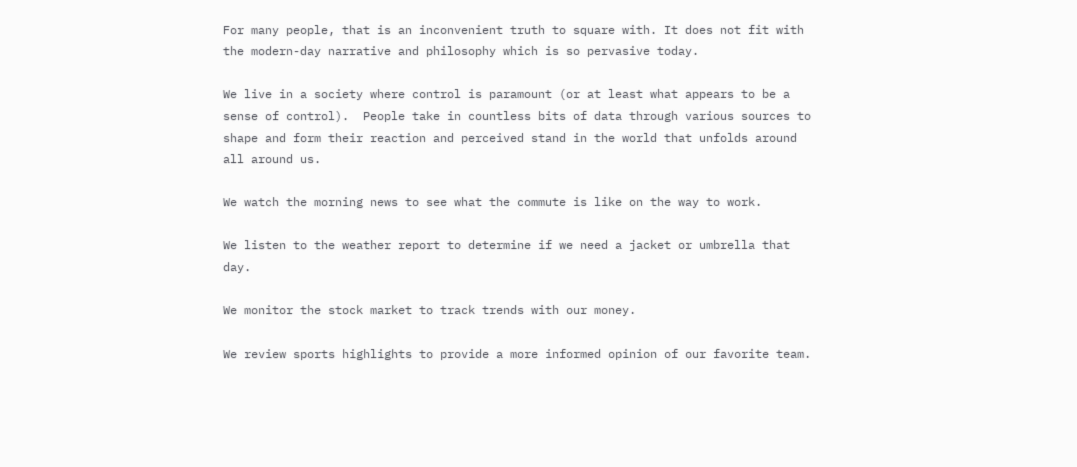For many people, that is an inconvenient truth to square with. It does not fit with the modern-day narrative and philosophy which is so pervasive today.

We live in a society where control is paramount (or at least what appears to be a sense of control).  People take in countless bits of data through various sources to shape and form their reaction and perceived stand in the world that unfolds around all around us.

We watch the morning news to see what the commute is like on the way to work.

We listen to the weather report to determine if we need a jacket or umbrella that day.

We monitor the stock market to track trends with our money.

We review sports highlights to provide a more informed opinion of our favorite team.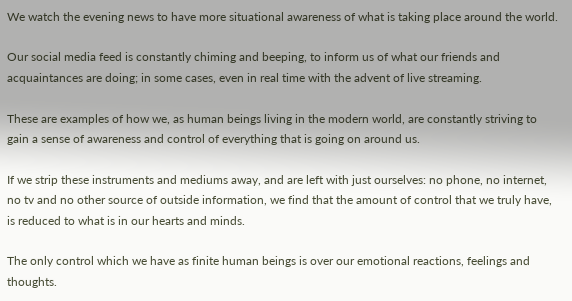We watch the evening news to have more situational awareness of what is taking place around the world.

Our social media feed is constantly chiming and beeping, to inform us of what our friends and acquaintances are doing; in some cases, even in real time with the advent of live streaming.

These are examples of how we, as human beings living in the modern world, are constantly striving to gain a sense of awareness and control of everything that is going on around us.

If we strip these instruments and mediums away, and are left with just ourselves: no phone, no internet, no tv and no other source of outside information, we find that the amount of control that we truly have, is reduced to what is in our hearts and minds.

The only control which we have as finite human beings is over our emotional reactions, feelings and thoughts.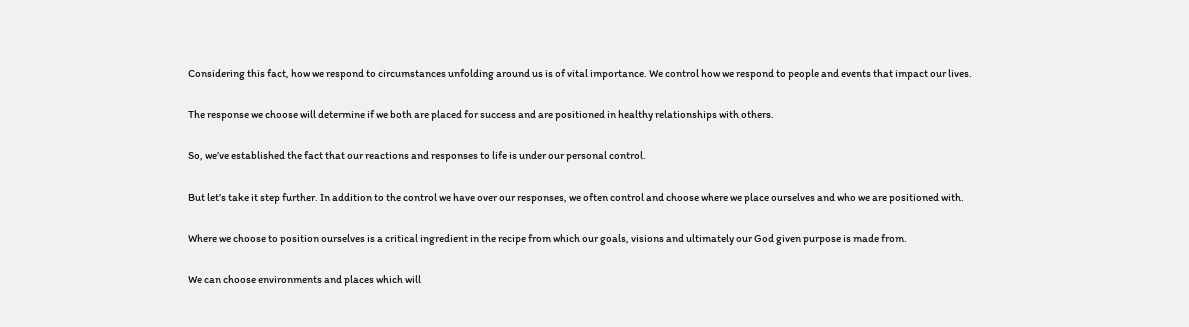Considering this fact, how we respond to circumstances unfolding around us is of vital importance. We control how we respond to people and events that impact our lives.

The response we choose will determine if we both are placed for success and are positioned in healthy relationships with others.

So, we’ve established the fact that our reactions and responses to life is under our personal control.

But let’s take it step further. In addition to the control we have over our responses, we often control and choose where we place ourselves and who we are positioned with.

Where we choose to position ourselves is a critical ingredient in the recipe from which our goals, visions and ultimately our God given purpose is made from.

We can choose environments and places which will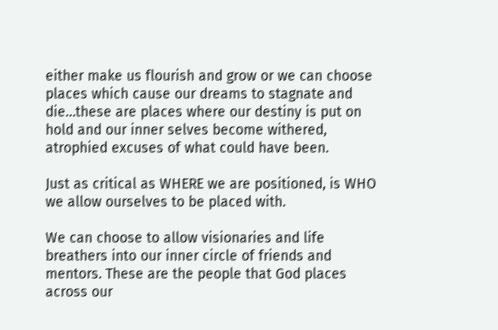either make us flourish and grow or we can choose places which cause our dreams to stagnate and die…these are places where our destiny is put on hold and our inner selves become withered, atrophied excuses of what could have been.

Just as critical as WHERE we are positioned, is WHO we allow ourselves to be placed with.

We can choose to allow visionaries and life breathers into our inner circle of friends and mentors. These are the people that God places across our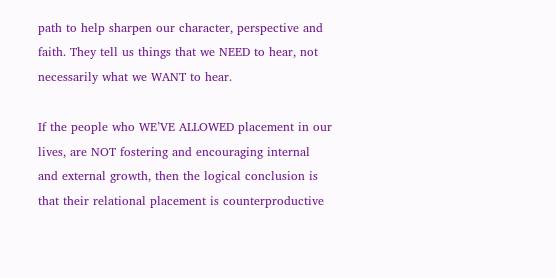path to help sharpen our character, perspective and faith. They tell us things that we NEED to hear, not necessarily what we WANT to hear.

If the people who WE’VE ALLOWED placement in our lives, are NOT fostering and encouraging internal and external growth, then the logical conclusion is that their relational placement is counterproductive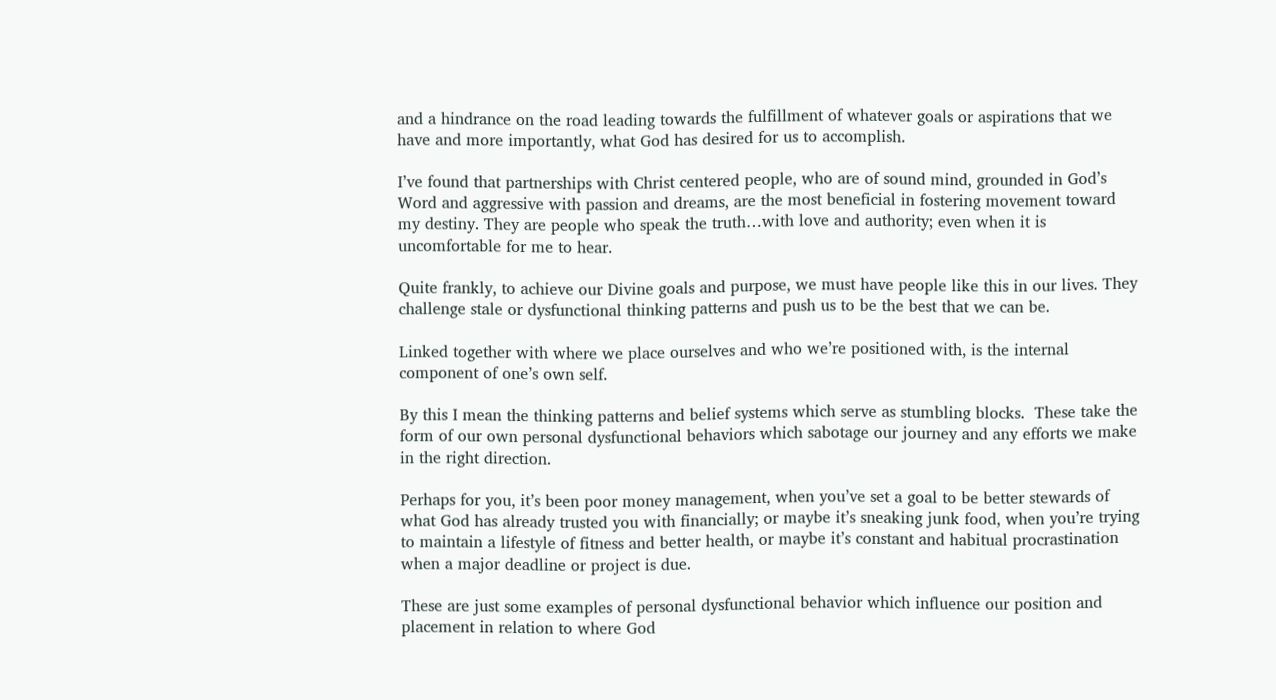and a hindrance on the road leading towards the fulfillment of whatever goals or aspirations that we have and more importantly, what God has desired for us to accomplish.

I’ve found that partnerships with Christ centered people, who are of sound mind, grounded in God’s Word and aggressive with passion and dreams, are the most beneficial in fostering movement toward my destiny. They are people who speak the truth…with love and authority; even when it is uncomfortable for me to hear.

Quite frankly, to achieve our Divine goals and purpose, we must have people like this in our lives. They challenge stale or dysfunctional thinking patterns and push us to be the best that we can be.

Linked together with where we place ourselves and who we’re positioned with, is the internal component of one’s own self.

By this I mean the thinking patterns and belief systems which serve as stumbling blocks.  These take the form of our own personal dysfunctional behaviors which sabotage our journey and any efforts we make in the right direction.

Perhaps for you, it’s been poor money management, when you’ve set a goal to be better stewards of what God has already trusted you with financially; or maybe it’s sneaking junk food, when you’re trying to maintain a lifestyle of fitness and better health, or maybe it’s constant and habitual procrastination when a major deadline or project is due.

These are just some examples of personal dysfunctional behavior which influence our position and placement in relation to where God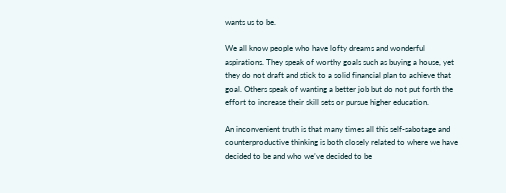wants us to be.

We all know people who have lofty dreams and wonderful aspirations. They speak of worthy goals such as buying a house, yet they do not draft and stick to a solid financial plan to achieve that goal. Others speak of wanting a better job but do not put forth the effort to increase their skill sets or pursue higher education.

An inconvenient truth is that many times all this self-sabotage and counterproductive thinking is both closely related to where we have decided to be and who we’ve decided to be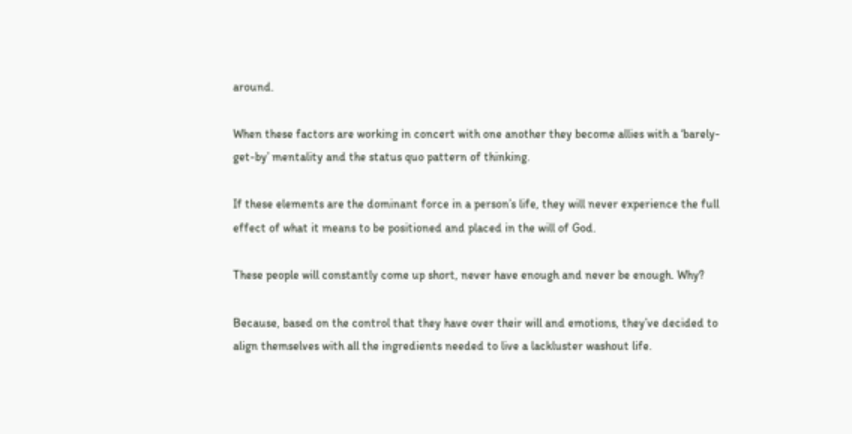around.

When these factors are working in concert with one another they become allies with a ‘barely-get-by’ mentality and the status quo pattern of thinking.

If these elements are the dominant force in a person’s life, they will never experience the full effect of what it means to be positioned and placed in the will of God.

These people will constantly come up short, never have enough and never be enough. Why?

Because, based on the control that they have over their will and emotions, they’ve decided to align themselves with all the ingredients needed to live a lackluster washout life.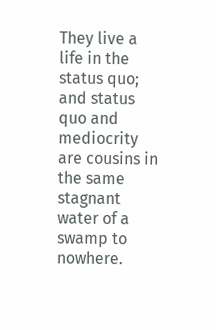They live a life in the status quo; and status quo and mediocrity are cousins in the same stagnant water of a swamp to nowhere.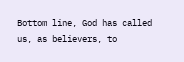Bottom line, God has called us, as believers, to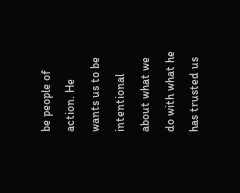be people of action. He wants us to be intentional about what we do with what he has trusted us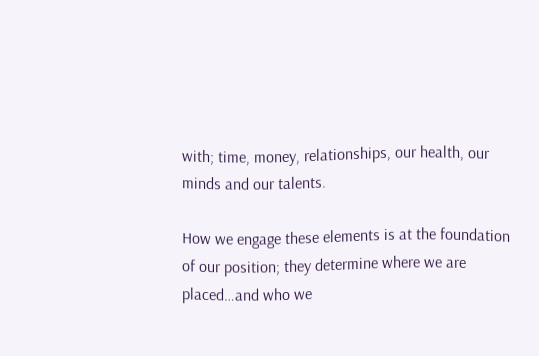with; time, money, relationships, our health, our minds and our talents.

How we engage these elements is at the foundation of our position; they determine where we are placed…and who we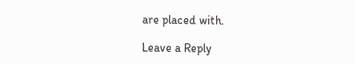are placed with.

Leave a Reply